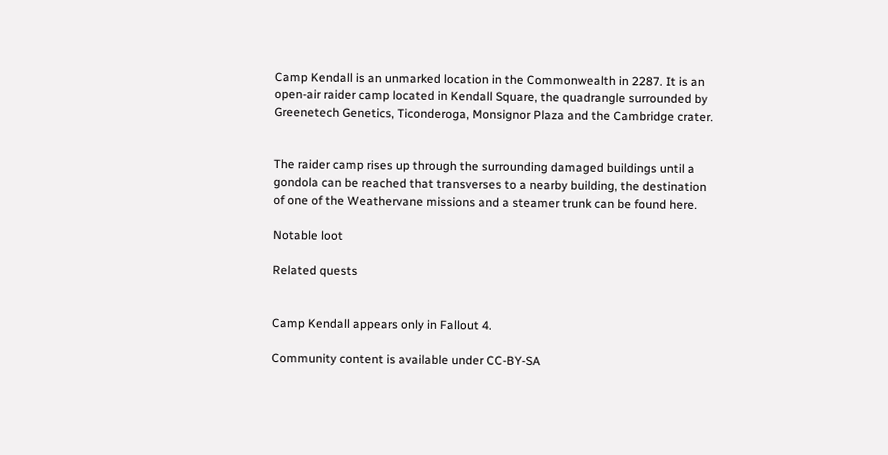Camp Kendall is an unmarked location in the Commonwealth in 2287. It is an open-air raider camp located in Kendall Square, the quadrangle surrounded by Greenetech Genetics, Ticonderoga, Monsignor Plaza and the Cambridge crater.


The raider camp rises up through the surrounding damaged buildings until a gondola can be reached that transverses to a nearby building, the destination of one of the Weathervane missions and a steamer trunk can be found here.

Notable loot

Related quests


Camp Kendall appears only in Fallout 4.

Community content is available under CC-BY-SA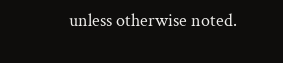unless otherwise noted.